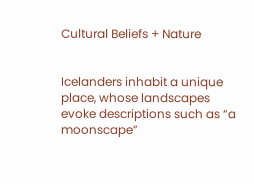Cultural Beliefs + Nature


Icelanders inhabit a unique place, whose landscapes evoke descriptions such as “a moonscape”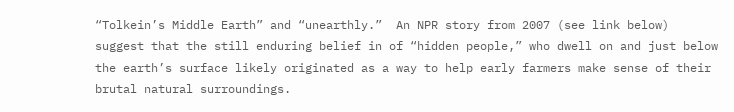“Tolkein’s Middle Earth” and “unearthly.”  An NPR story from 2007 (see link below) suggest that the still enduring belief in of “hidden people,” who dwell on and just below the earth’s surface likely originated as a way to help early farmers make sense of their brutal natural surroundings.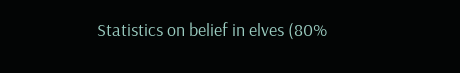Statistics on belief in elves (80%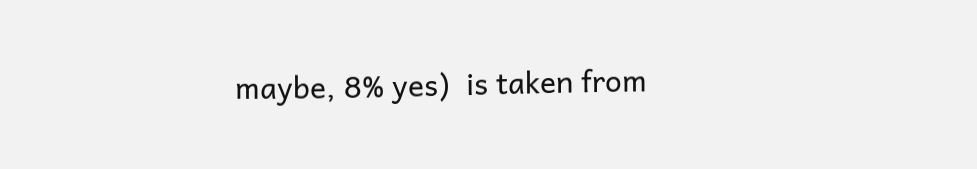maybe, 8% yes)  is taken from